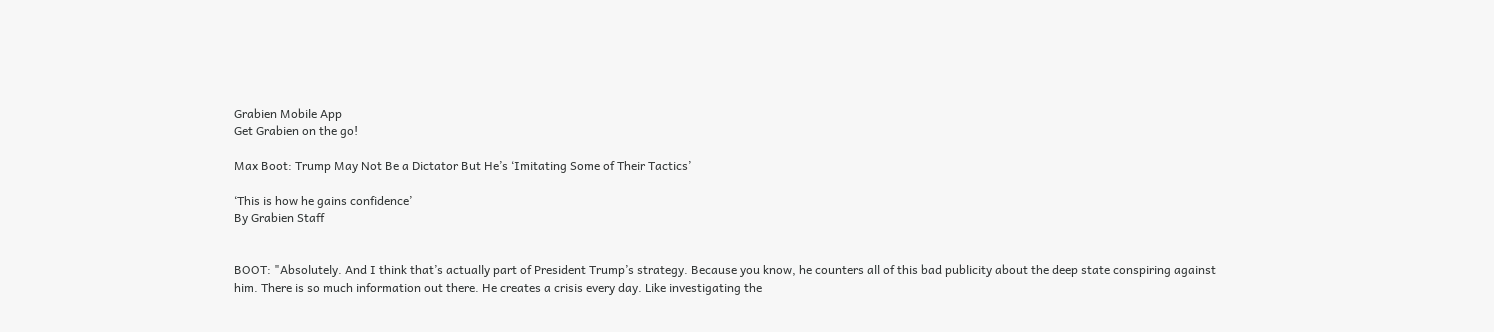Grabien Mobile App
Get Grabien on the go!

Max Boot: Trump May Not Be a Dictator But He’s ‘Imitating Some of Their Tactics’

‘This is how he gains confidence’
By Grabien Staff


BOOT: "Absolutely. And I think that’s actually part of President Trump’s strategy. Because you know, he counters all of this bad publicity about the deep state conspiring against him. There is so much information out there. He creates a crisis every day. Like investigating the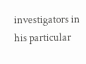investigators in his particular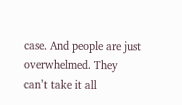case. And people are just overwhelmed. They can’t take it all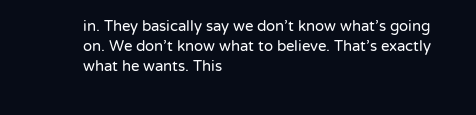in. They basically say we don’t know what’s going on. We don’t know what to believe. That’s exactly what he wants. This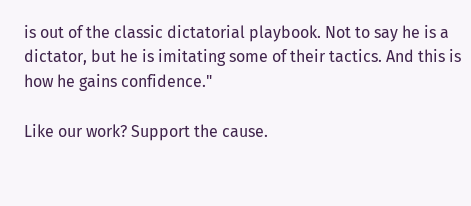is out of the classic dictatorial playbook. Not to say he is a dictator, but he is imitating some of their tactics. And this is how he gains confidence."

Like our work? Support the cause.